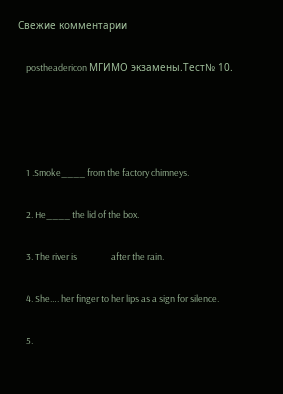Свежие комментарии

    postheadericon МГИМО экзамены.Тест№ 10.




    1 .Smoke____ from the factory chimneys.

    2. He____ the lid of the box.

    3. The river is                 after the rain.

    4. She…. her finger to her lips as a sign for silence.

    5.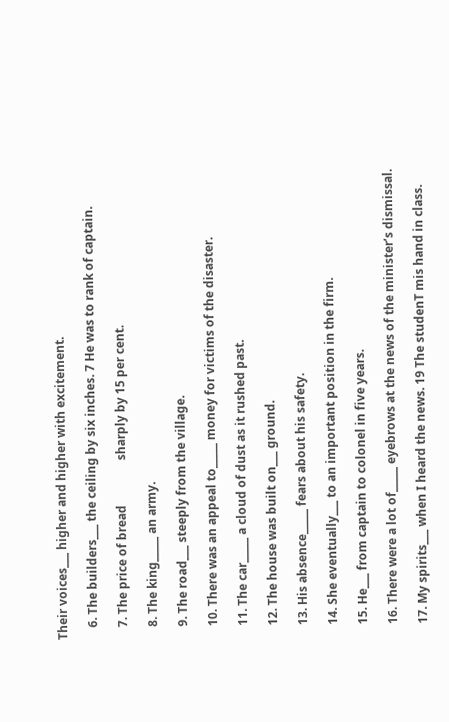Their voices___ higher and higher with excitement.

    6. The builders___ the ceiling by six inches. 7 He was to rank of captain.

    7. The price of bread               sharply by 15 per cent.

    8. The king_____ an army.

    9. The road___ steeply from the village.

    10. There was an appeal to_____ money for victims of the disaster.

    11. The car_____ a cloud of dust as it rushed past.

    12. The house was built on___ ground.

    13. His absence_____ fears about his safety.

    14. She eventually___ to an important position in the firm.

    15. He___ from captain to colonel in five years.

    16. There were a lot of_____ eyebrows at the news of the minister’s dismissal.

    17. My spirits___ when I heard the news. 19 The studenT mis hand in class.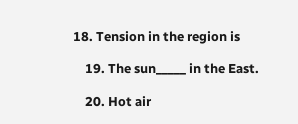18. Tension in the region is

    19. The sun_____ in the East.

    20. Hot air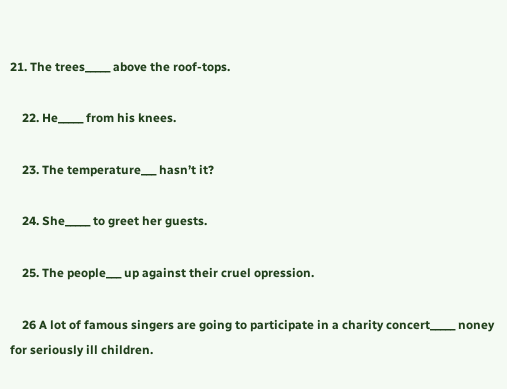21. The trees_____ above the roof-tops.

    22. He_____ from his knees.

    23. The temperature___ hasn’t it?

    24. She_____ to greet her guests.

    25. The people___ up against their cruel opression.

    26 A lot of famous singers are going to participate in a charity concert_____ noney for seriously ill children.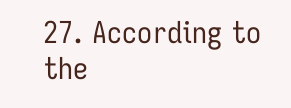27. According to the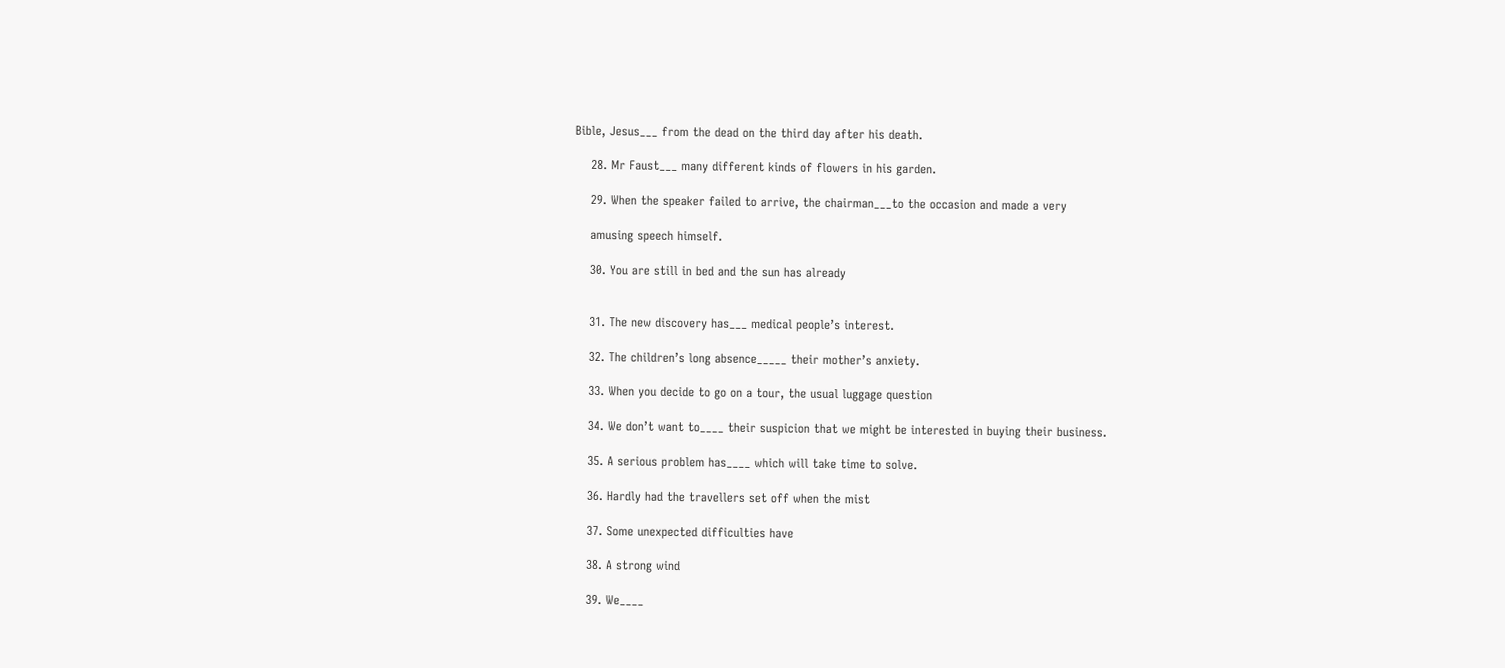Bible, Jesus___ from the dead on the third day after his death.

    28. Mr Faust___ many different kinds of flowers in his garden.

    29. When the speaker failed to arrive, the chairman___to the occasion and made a very

    amusing speech himself.

    30. You are still in bed and the sun has already


    31. The new discovery has___ medical people’s interest.

    32. The children’s long absence_____ their mother’s anxiety.

    33. When you decide to go on a tour, the usual luggage question

    34. We don’t want to____ their suspicion that we might be interested in buying their business.

    35. A serious problem has____ which will take time to solve.

    36. Hardly had the travellers set off when the mist

    37. Some unexpected difficulties have

    38. A strong wind

    39. We____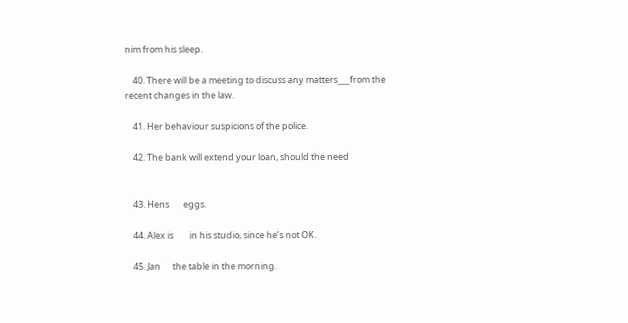nim from his sleep.

    40. There will be a meeting to discuss any matters___from the recent changes in the law.

    41. Her behaviour suspicions of the police.

    42. The bank will extend your loan, should the need


    43. Hens       eggs.

    44. Alex is        in his studio, since he’s not OK.

    45. Jan      the table in the morning.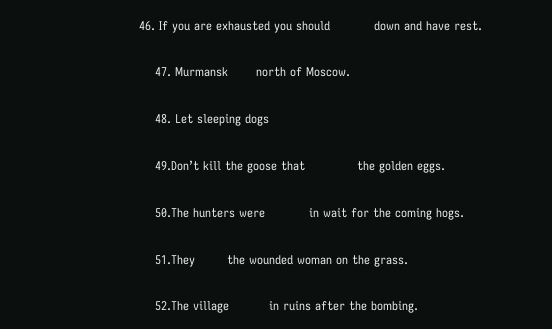46. If you are exhausted you should           down and have rest.

    47. Murmansk       north of Moscow.

    48. Let sleeping dogs

    49.Don’t kill the goose that             the golden eggs.

    50.The hunters were           in wait for the coming hogs.

    51.They        the wounded woman on the grass.

    52.The village          in ruins after the bombing.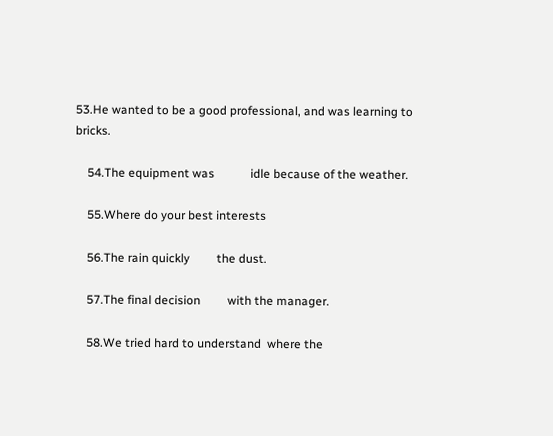53.He wanted to be a good professional, and was learning to        bricks.

    54.The equipment was            idle because of the weather.

    55.Where do your best interests

    56.The rain quickly         the dust.

    57.The final decision         with the manager.

    58.We tried hard to understand  where the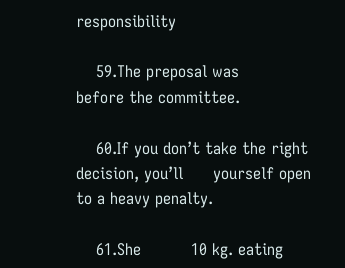responsibility

    59.The preposal was         before the committee.

    60.If you don’t take the right decision, you’ll      yourself open to a heavy penalty.

    61.She          10 kg. eating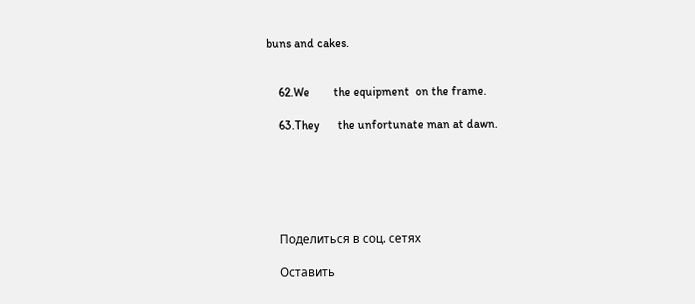buns and cakes.


    62.We        the equipment  on the frame.

    63.They      the unfortunate man at dawn.






    Поделиться в соц. сетях

    Оставить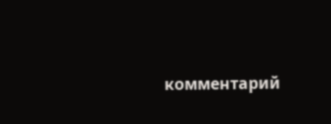комментарий